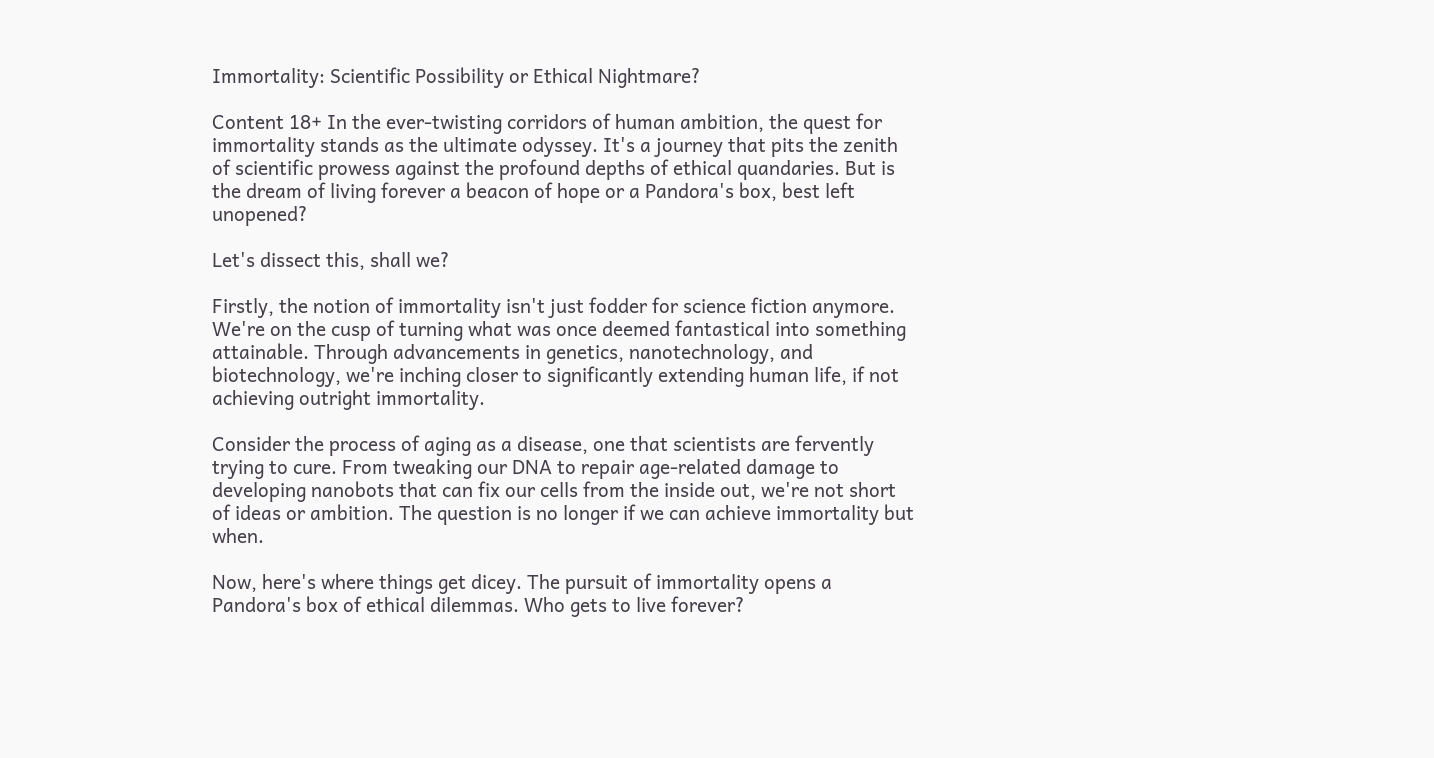Immortality: Scientific Possibility or Ethical Nightmare?

Content 18+ In the ever-twisting corridors of human ambition, the quest for immortality stands as the ultimate odyssey. It's a journey that pits the zenith of scientific prowess against the profound depths of ethical quandaries. But is the dream of living forever a beacon of hope or a Pandora's box, best left unopened?

Let's dissect this, shall we?

Firstly, the notion of immortality isn't just fodder for science fiction anymore. We're on the cusp of turning what was once deemed fantastical into something attainable. Through advancements in genetics, nanotechnology, and biotechnology, we're inching closer to significantly extending human life, if not achieving outright immortality.

Consider the process of aging as a disease, one that scientists are fervently trying to cure. From tweaking our DNA to repair age-related damage to developing nanobots that can fix our cells from the inside out, we're not short of ideas or ambition. The question is no longer if we can achieve immortality but when.

Now, here's where things get dicey. The pursuit of immortality opens a Pandora's box of ethical dilemmas. Who gets to live forever?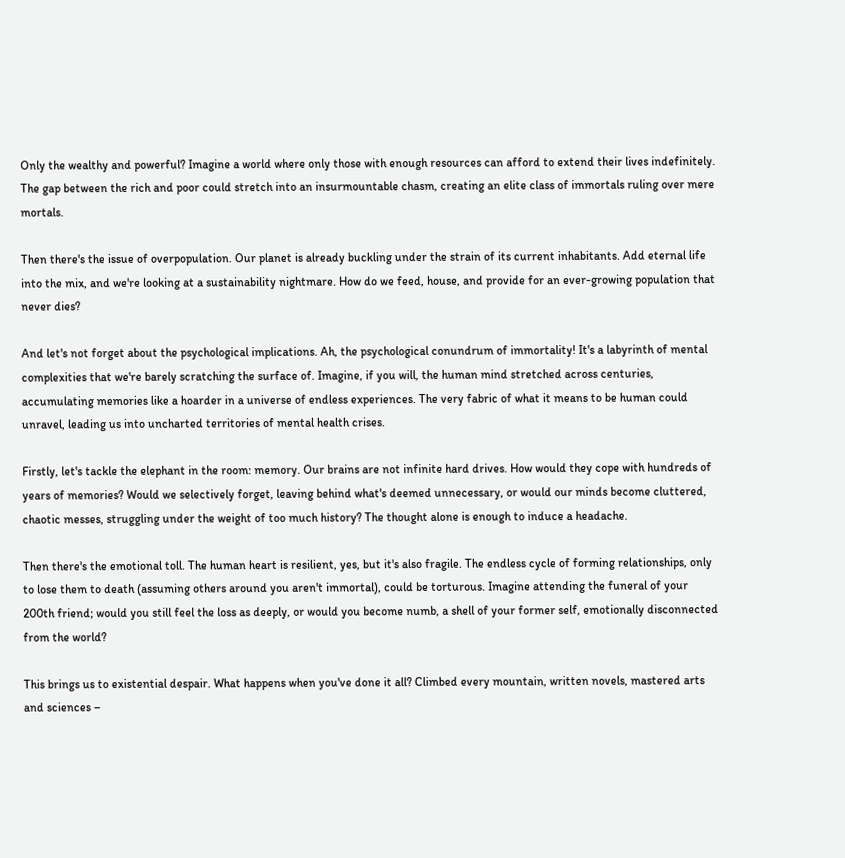Only the wealthy and powerful? Imagine a world where only those with enough resources can afford to extend their lives indefinitely. The gap between the rich and poor could stretch into an insurmountable chasm, creating an elite class of immortals ruling over mere mortals.

Then there's the issue of overpopulation. Our planet is already buckling under the strain of its current inhabitants. Add eternal life into the mix, and we're looking at a sustainability nightmare. How do we feed, house, and provide for an ever-growing population that never dies?

And let's not forget about the psychological implications. Ah, the psychological conundrum of immortality! It's a labyrinth of mental complexities that we're barely scratching the surface of. Imagine, if you will, the human mind stretched across centuries, accumulating memories like a hoarder in a universe of endless experiences. The very fabric of what it means to be human could unravel, leading us into uncharted territories of mental health crises.

Firstly, let's tackle the elephant in the room: memory. Our brains are not infinite hard drives. How would they cope with hundreds of years of memories? Would we selectively forget, leaving behind what's deemed unnecessary, or would our minds become cluttered, chaotic messes, struggling under the weight of too much history? The thought alone is enough to induce a headache.

Then there's the emotional toll. The human heart is resilient, yes, but it's also fragile. The endless cycle of forming relationships, only to lose them to death (assuming others around you aren't immortal), could be torturous. Imagine attending the funeral of your 200th friend; would you still feel the loss as deeply, or would you become numb, a shell of your former self, emotionally disconnected from the world?

This brings us to existential despair. What happens when you've done it all? Climbed every mountain, written novels, mastered arts and sciences –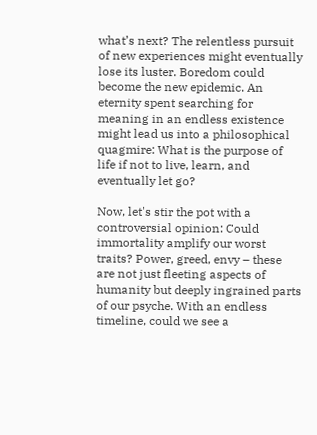what’s next? The relentless pursuit of new experiences might eventually lose its luster. Boredom could become the new epidemic. An eternity spent searching for meaning in an endless existence might lead us into a philosophical quagmire: What is the purpose of life if not to live, learn, and eventually let go?

Now, let's stir the pot with a controversial opinion: Could immortality amplify our worst traits? Power, greed, envy – these are not just fleeting aspects of humanity but deeply ingrained parts of our psyche. With an endless timeline, could we see a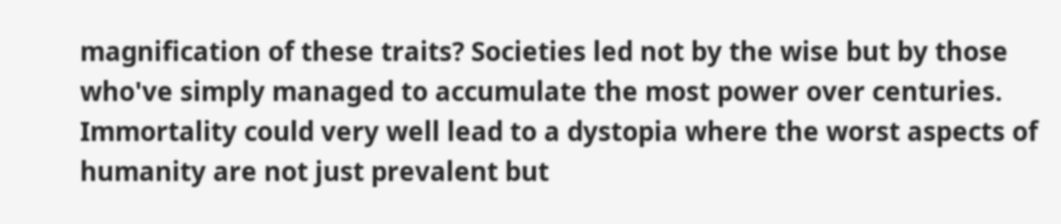magnification of these traits? Societies led not by the wise but by those who've simply managed to accumulate the most power over centuries. Immortality could very well lead to a dystopia where the worst aspects of humanity are not just prevalent but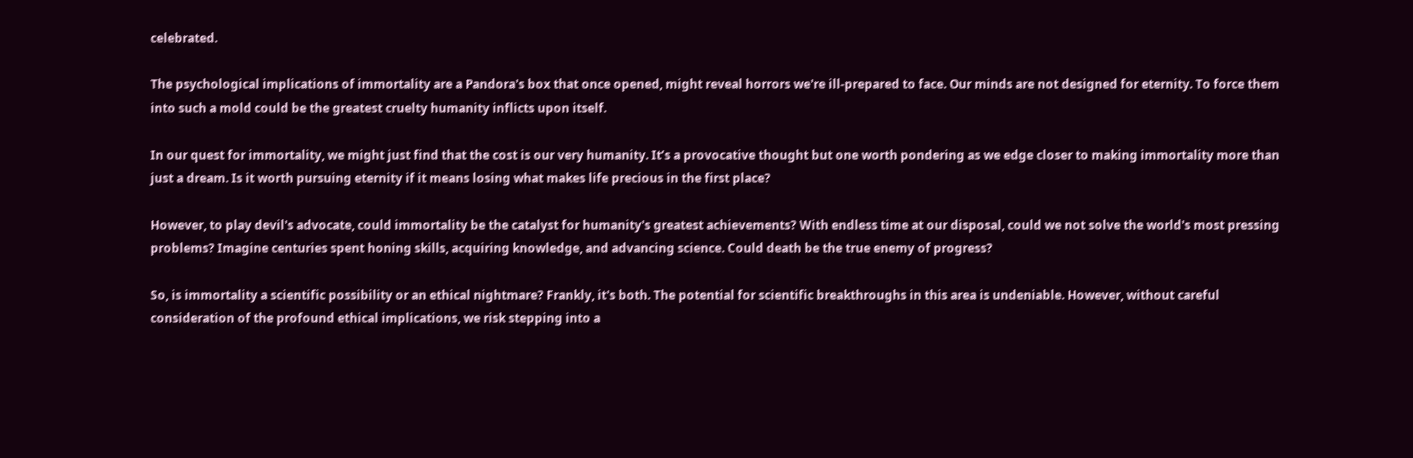celebrated.

The psychological implications of immortality are a Pandora's box that once opened, might reveal horrors we're ill-prepared to face. Our minds are not designed for eternity. To force them into such a mold could be the greatest cruelty humanity inflicts upon itself.

In our quest for immortality, we might just find that the cost is our very humanity. It’s a provocative thought but one worth pondering as we edge closer to making immortality more than just a dream. Is it worth pursuing eternity if it means losing what makes life precious in the first place?

However, to play devil's advocate, could immortality be the catalyst for humanity's greatest achievements? With endless time at our disposal, could we not solve the world's most pressing problems? Imagine centuries spent honing skills, acquiring knowledge, and advancing science. Could death be the true enemy of progress?

So, is immortality a scientific possibility or an ethical nightmare? Frankly, it's both. The potential for scientific breakthroughs in this area is undeniable. However, without careful consideration of the profound ethical implications, we risk stepping into a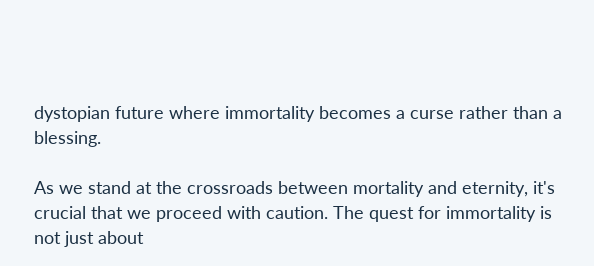dystopian future where immortality becomes a curse rather than a blessing.

As we stand at the crossroads between mortality and eternity, it's crucial that we proceed with caution. The quest for immortality is not just about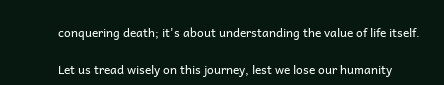conquering death; it's about understanding the value of life itself.

Let us tread wisely on this journey, lest we lose our humanity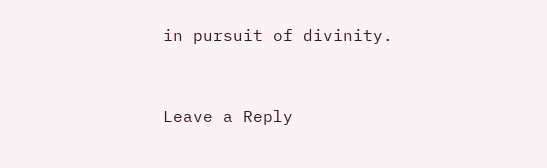in pursuit of divinity.


Leave a Reply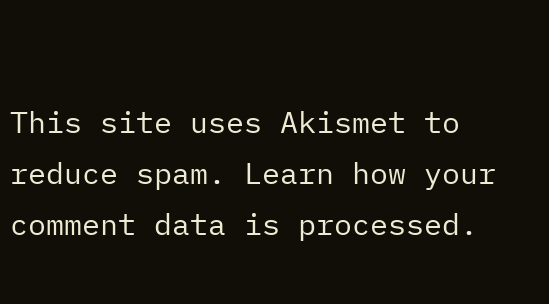This site uses Akismet to reduce spam. Learn how your comment data is processed.